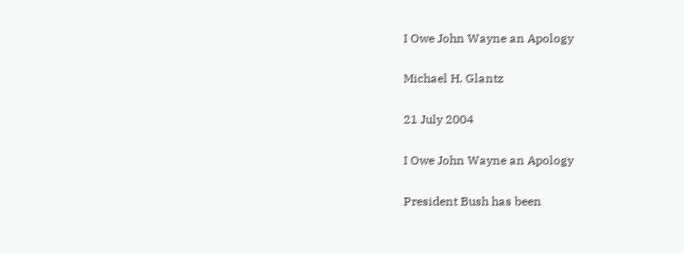I Owe John Wayne an Apology

Michael H. Glantz

21 July 2004

I Owe John Wayne an Apology

President Bush has been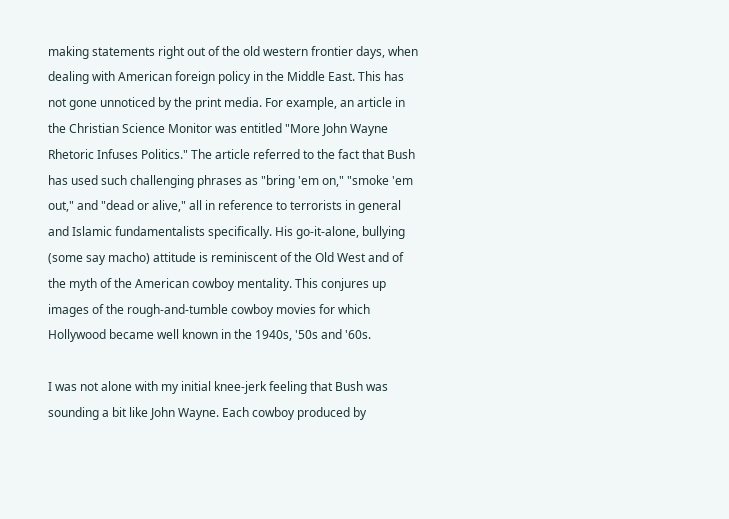making statements right out of the old western frontier days, when dealing with American foreign policy in the Middle East. This has not gone unnoticed by the print media. For example, an article in the Christian Science Monitor was entitled "More John Wayne Rhetoric Infuses Politics." The article referred to the fact that Bush has used such challenging phrases as "bring 'em on," "smoke 'em out," and "dead or alive," all in reference to terrorists in general and Islamic fundamentalists specifically. His go-it-alone, bullying (some say macho) attitude is reminiscent of the Old West and of the myth of the American cowboy mentality. This conjures up images of the rough-and-tumble cowboy movies for which Hollywood became well known in the 1940s, '50s and '60s.

I was not alone with my initial knee-jerk feeling that Bush was sounding a bit like John Wayne. Each cowboy produced by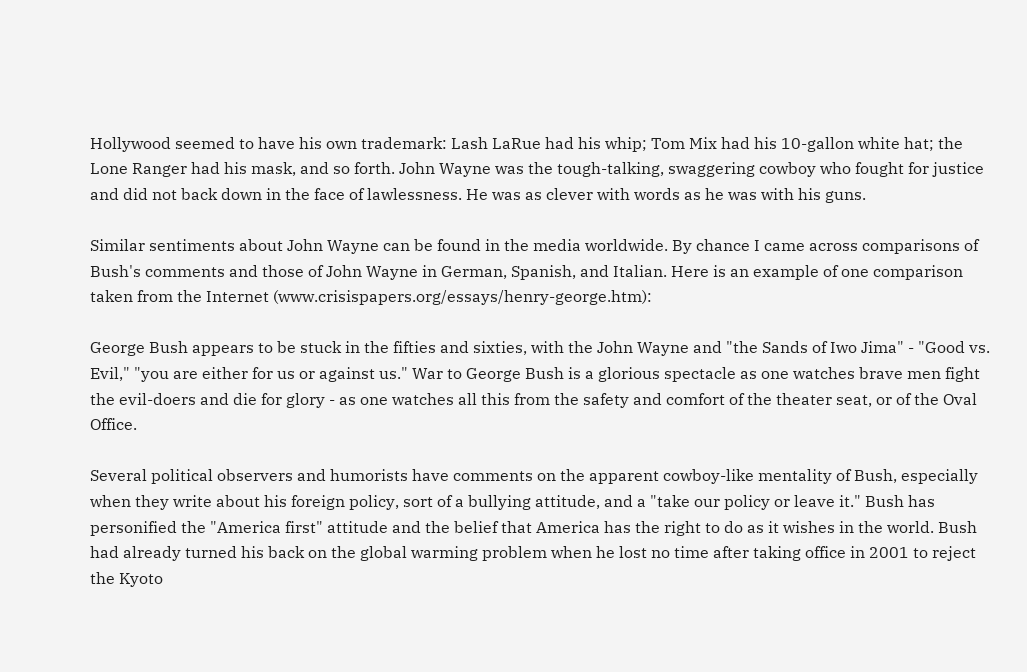Hollywood seemed to have his own trademark: Lash LaRue had his whip; Tom Mix had his 10-gallon white hat; the Lone Ranger had his mask, and so forth. John Wayne was the tough-talking, swaggering cowboy who fought for justice and did not back down in the face of lawlessness. He was as clever with words as he was with his guns.

Similar sentiments about John Wayne can be found in the media worldwide. By chance I came across comparisons of Bush's comments and those of John Wayne in German, Spanish, and Italian. Here is an example of one comparison taken from the Internet (www.crisispapers.org/essays/henry-george.htm):

George Bush appears to be stuck in the fifties and sixties, with the John Wayne and "the Sands of Iwo Jima" - "Good vs. Evil," "you are either for us or against us." War to George Bush is a glorious spectacle as one watches brave men fight the evil-doers and die for glory - as one watches all this from the safety and comfort of the theater seat, or of the Oval Office.

Several political observers and humorists have comments on the apparent cowboy-like mentality of Bush, especially when they write about his foreign policy, sort of a bullying attitude, and a "take our policy or leave it." Bush has personified the "America first" attitude and the belief that America has the right to do as it wishes in the world. Bush had already turned his back on the global warming problem when he lost no time after taking office in 2001 to reject the Kyoto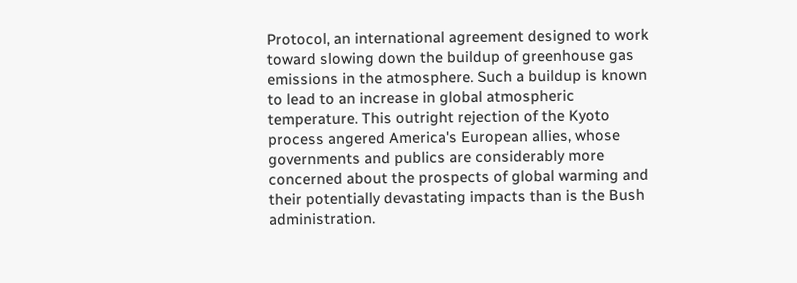Protocol, an international agreement designed to work toward slowing down the buildup of greenhouse gas emissions in the atmosphere. Such a buildup is known to lead to an increase in global atmospheric temperature. This outright rejection of the Kyoto process angered America's European allies, whose governments and publics are considerably more concerned about the prospects of global warming and their potentially devastating impacts than is the Bush administration.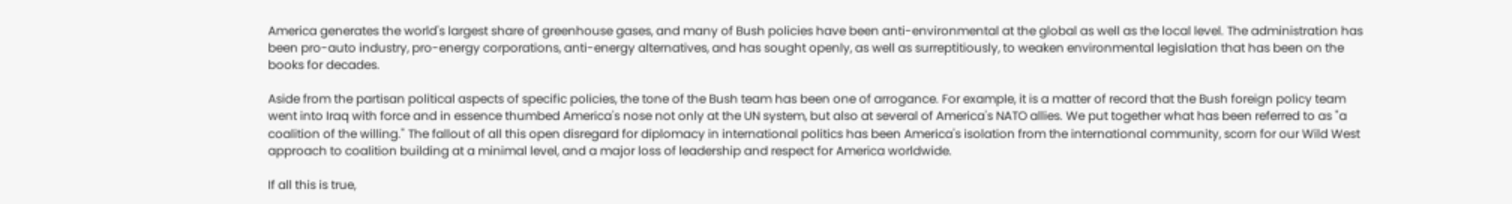America generates the world's largest share of greenhouse gases, and many of Bush policies have been anti-environmental at the global as well as the local level. The administration has been pro-auto industry, pro-energy corporations, anti-energy alternatives, and has sought openly, as well as surreptitiously, to weaken environmental legislation that has been on the books for decades.

Aside from the partisan political aspects of specific policies, the tone of the Bush team has been one of arrogance. For example, it is a matter of record that the Bush foreign policy team went into Iraq with force and in essence thumbed America's nose not only at the UN system, but also at several of America's NATO allies. We put together what has been referred to as "a coalition of the willing." The fallout of all this open disregard for diplomacy in international politics has been America's isolation from the international community, scorn for our Wild West approach to coalition building at a minimal level, and a major loss of leadership and respect for America worldwide.

If all this is true,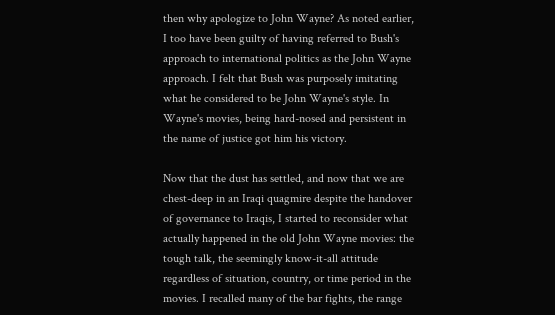then why apologize to John Wayne? As noted earlier, I too have been guilty of having referred to Bush's approach to international politics as the John Wayne approach. I felt that Bush was purposely imitating what he considered to be John Wayne's style. In Wayne's movies, being hard-nosed and persistent in the name of justice got him his victory.

Now that the dust has settled, and now that we are chest-deep in an Iraqi quagmire despite the handover of governance to Iraqis, I started to reconsider what actually happened in the old John Wayne movies: the tough talk, the seemingly know-it-all attitude regardless of situation, country, or time period in the movies. I recalled many of the bar fights, the range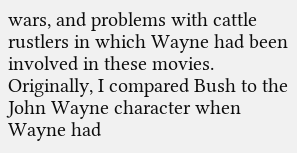wars, and problems with cattle rustlers in which Wayne had been involved in these movies. Originally, I compared Bush to the John Wayne character when Wayne had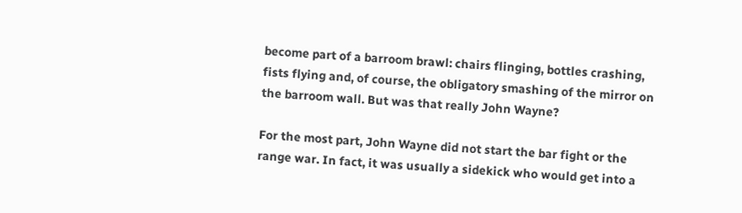become part of a barroom brawl: chairs flinging, bottles crashing, fists flying and, of course, the obligatory smashing of the mirror on the barroom wall. But was that really John Wayne?

For the most part, John Wayne did not start the bar fight or the range war. In fact, it was usually a sidekick who would get into a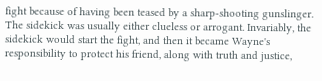fight because of having been teased by a sharp-shooting gunslinger. The sidekick was usually either clueless or arrogant. Invariably, the sidekick would start the fight, and then it became Wayne's responsibility to protect his friend, along with truth and justice,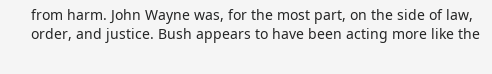from harm. John Wayne was, for the most part, on the side of law, order, and justice. Bush appears to have been acting more like the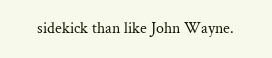sidekick than like John Wayne.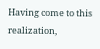Having come to this realization,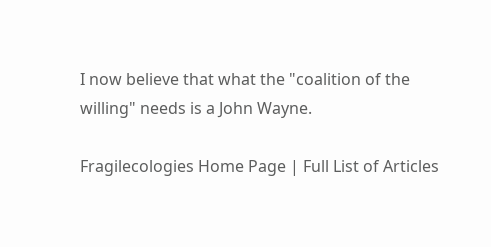I now believe that what the "coalition of the willing" needs is a John Wayne.

Fragilecologies Home Page | Full List of Articles